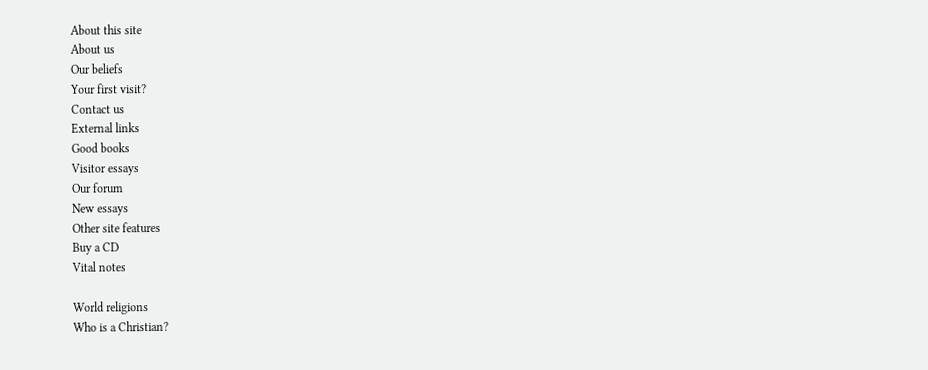About this site
About us
Our beliefs
Your first visit?
Contact us
External links
Good books
Visitor essays
Our forum
New essays
Other site features
Buy a CD
Vital notes

World religions
Who is a Christian?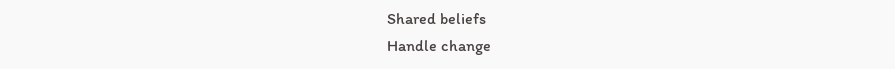Shared beliefs
Handle change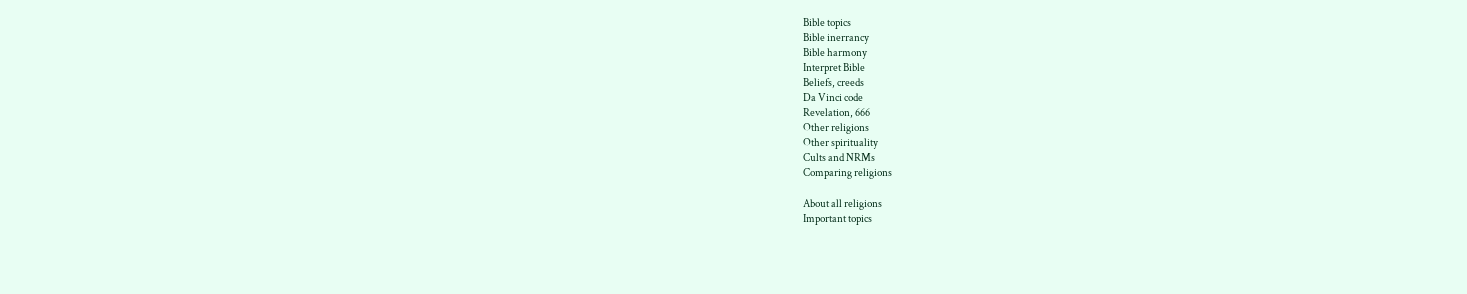Bible topics
Bible inerrancy
Bible harmony
Interpret Bible
Beliefs, creeds
Da Vinci code
Revelation, 666
Other religions
Other spirituality
Cults and NRMs
Comparing religions

About all religions
Important topics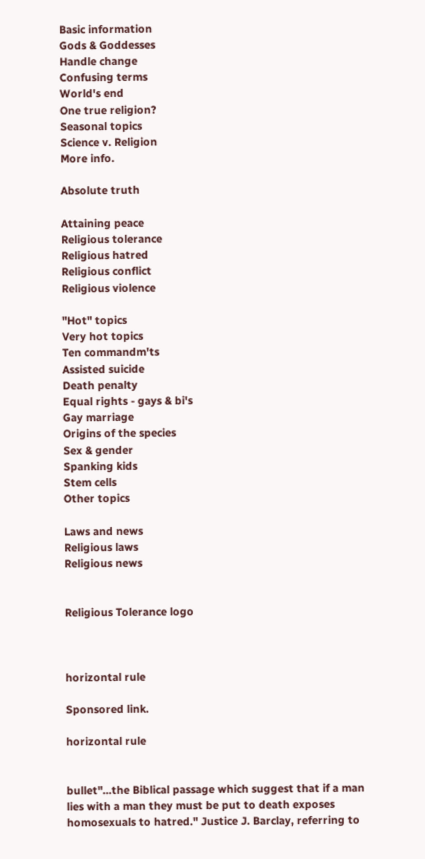Basic information
Gods & Goddesses
Handle change
Confusing terms
World's end
One true religion?
Seasonal topics
Science v. Religion
More info.

Absolute truth

Attaining peace
Religious tolerance
Religious hatred
Religious conflict
Religious violence

"Hot" topics
Very hot topics
Ten commandm'ts
Assisted suicide
Death penalty
Equal rights - gays & bi's
Gay marriage
Origins of the species
Sex & gender
Spanking kids
Stem cells
Other topics

Laws and news
Religious laws
Religious news


Religious Tolerance logo



horizontal rule

Sponsored link.

horizontal rule


bullet"...the Biblical passage which suggest that if a man lies with a man they must be put to death exposes homosexuals to hatred." Justice J. Barclay, referring to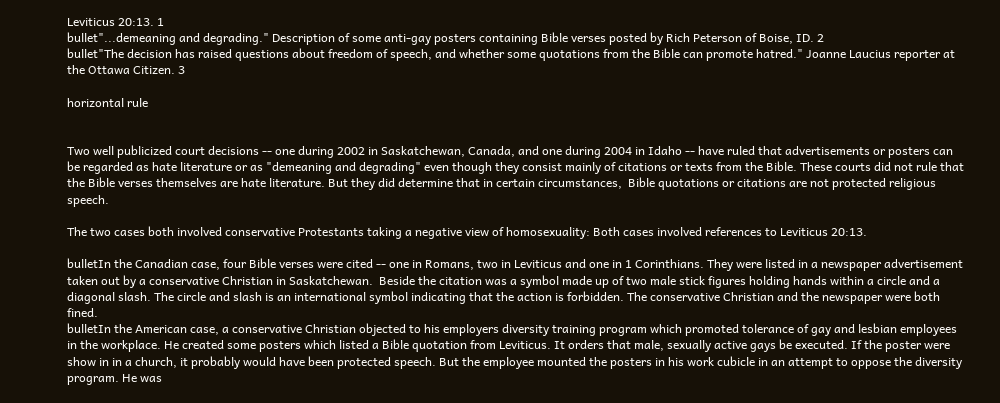Leviticus 20:13. 1
bullet"...demeaning and degrading." Description of some anti-gay posters containing Bible verses posted by Rich Peterson of Boise, ID. 2
bullet"The decision has raised questions about freedom of speech, and whether some quotations from the Bible can promote hatred." Joanne Laucius reporter at the Ottawa Citizen. 3

horizontal rule


Two well publicized court decisions -- one during 2002 in Saskatchewan, Canada, and one during 2004 in Idaho -- have ruled that advertisements or posters can be regarded as hate literature or as "demeaning and degrading" even though they consist mainly of citations or texts from the Bible. These courts did not rule that the Bible verses themselves are hate literature. But they did determine that in certain circumstances,  Bible quotations or citations are not protected religious speech.

The two cases both involved conservative Protestants taking a negative view of homosexuality: Both cases involved references to Leviticus 20:13.

bulletIn the Canadian case, four Bible verses were cited -- one in Romans, two in Leviticus and one in 1 Corinthians. They were listed in a newspaper advertisement taken out by a conservative Christian in Saskatchewan.  Beside the citation was a symbol made up of two male stick figures holding hands within a circle and a diagonal slash. The circle and slash is an international symbol indicating that the action is forbidden. The conservative Christian and the newspaper were both fined.
bulletIn the American case, a conservative Christian objected to his employers diversity training program which promoted tolerance of gay and lesbian employees in the workplace. He created some posters which listed a Bible quotation from Leviticus. It orders that male, sexually active gays be executed. If the poster were show in in a church, it probably would have been protected speech. But the employee mounted the posters in his work cubicle in an attempt to oppose the diversity program. He was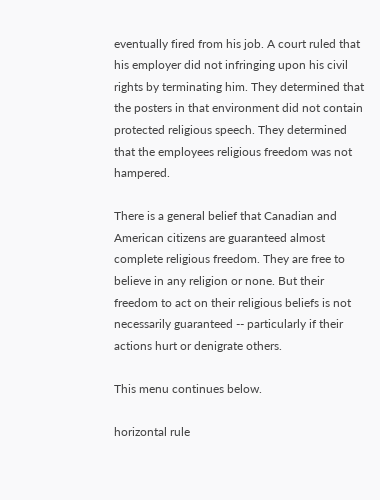eventually fired from his job. A court ruled that his employer did not infringing upon his civil rights by terminating him. They determined that the posters in that environment did not contain protected religious speech. They determined that the employees religious freedom was not hampered.

There is a general belief that Canadian and American citizens are guaranteed almost complete religious freedom. They are free to believe in any religion or none. But their freedom to act on their religious beliefs is not necessarily guaranteed -- particularly if their actions hurt or denigrate others.

This menu continues below.

horizontal rule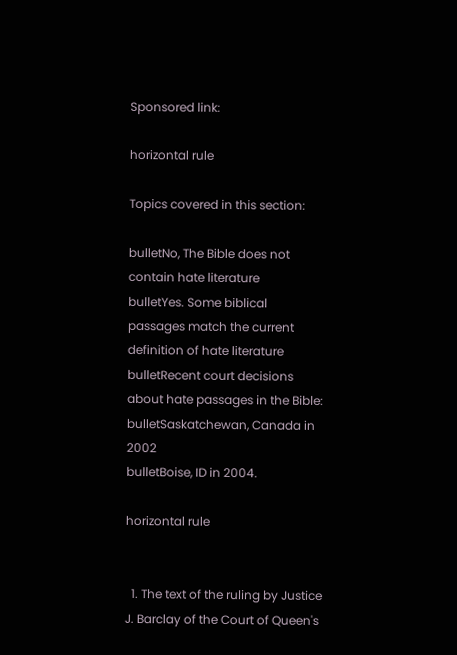Sponsored link:

horizontal rule

Topics covered in this section:

bulletNo, The Bible does not contain hate literature
bulletYes. Some biblical passages match the current definition of hate literature
bulletRecent court decisions about hate passages in the Bible:
bulletSaskatchewan, Canada in 2002
bulletBoise, ID in 2004.

horizontal rule


  1. The text of the ruling by Justice J. Barclay of the Court of Queen's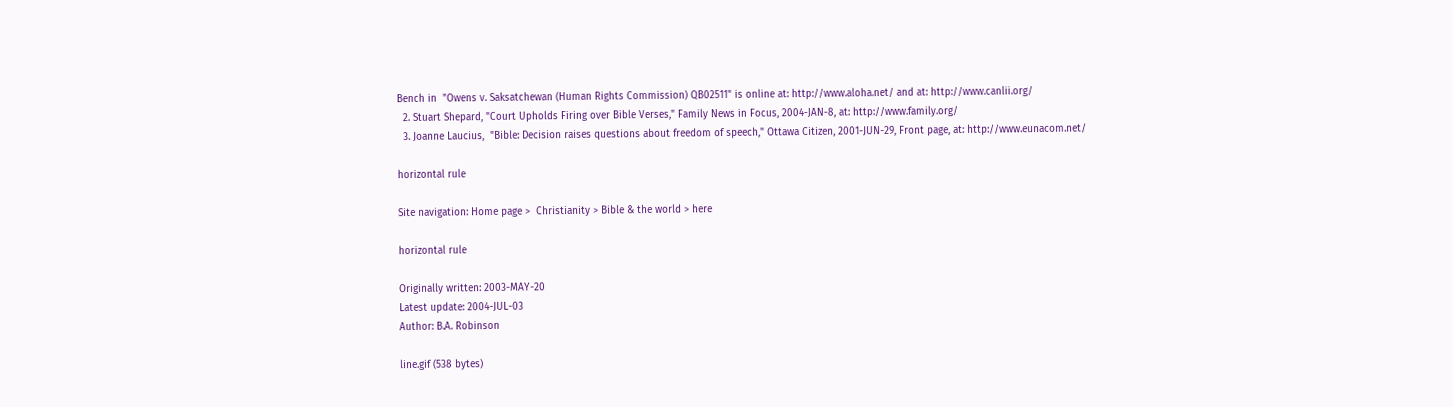Bench in  "Owens v. Saksatchewan (Human Rights Commission) QB02511" is online at: http://www.aloha.net/ and at: http://www.canlii.org/
  2. Stuart Shepard, "Court Upholds Firing over Bible Verses," Family News in Focus, 2004-JAN-8, at: http://www.family.org/
  3. Joanne Laucius,  "Bible: Decision raises questions about freedom of speech," Ottawa Citizen, 2001-JUN-29, Front page, at: http://www.eunacom.net/

horizontal rule

Site navigation: Home page >  Christianity > Bible & the world > here

horizontal rule

Originally written: 2003-MAY-20
Latest update: 2004-JUL-03
Author: B.A. Robinson

line.gif (538 bytes)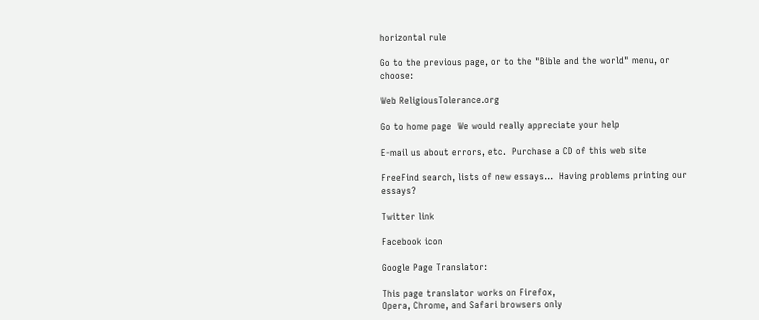horizontal rule

Go to the previous page, or to the "Bible and the world" menu, or choose:

Web ReligiousTolerance.org

Go to home page  We would really appreciate your help

E-mail us about errors, etc.  Purchase a CD of this web site

FreeFind search, lists of new essays...  Having problems printing our essays?

Twitter link

Facebook icon

Google Page Translator:

This page translator works on Firefox,
Opera, Chrome, and Safari browsers only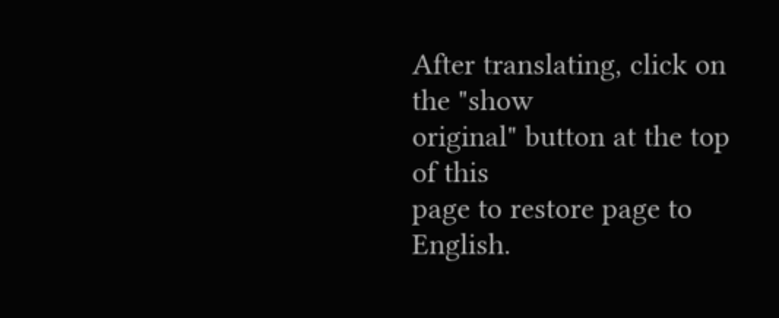After translating, click on the "show
original" button at the top of this
page to restore page to English.